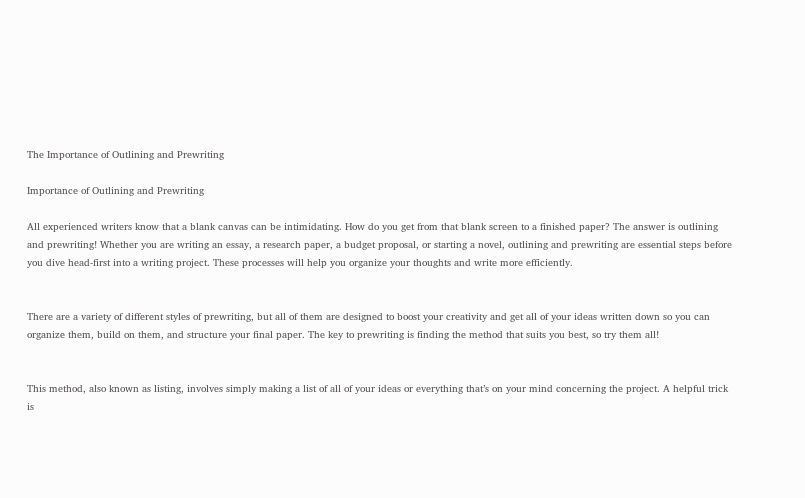The Importance of Outlining and Prewriting

Importance of Outlining and Prewriting

All experienced writers know that a blank canvas can be intimidating. How do you get from that blank screen to a finished paper? The answer is outlining and prewriting! Whether you are writing an essay, a research paper, a budget proposal, or starting a novel, outlining and prewriting are essential steps before you dive head-first into a writing project. These processes will help you organize your thoughts and write more efficiently.


There are a variety of different styles of prewriting, but all of them are designed to boost your creativity and get all of your ideas written down so you can organize them, build on them, and structure your final paper. The key to prewriting is finding the method that suits you best, so try them all!


This method, also known as listing, involves simply making a list of all of your ideas or everything that’s on your mind concerning the project. A helpful trick is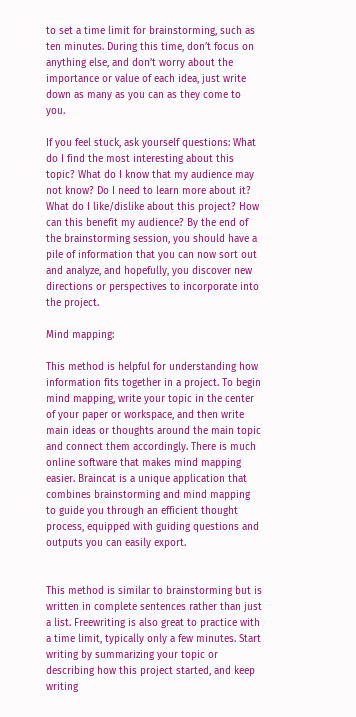to set a time limit for brainstorming, such as ten minutes. During this time, don’t focus on anything else, and don’t worry about the importance or value of each idea, just write down as many as you can as they come to you.

If you feel stuck, ask yourself questions: What do I find the most interesting about this topic? What do I know that my audience may not know? Do I need to learn more about it? What do I like/dislike about this project? How can this benefit my audience? By the end of the brainstorming session, you should have a pile of information that you can now sort out and analyze, and hopefully, you discover new directions or perspectives to incorporate into the project.

Mind mapping:

This method is helpful for understanding how information fits together in a project. To begin mind mapping, write your topic in the center of your paper or workspace, and then write main ideas or thoughts around the main topic and connect them accordingly. There is much online software that makes mind mapping easier. Braincat is a unique application that combines brainstorming and mind mapping to guide you through an efficient thought process, equipped with guiding questions and outputs you can easily export.


This method is similar to brainstorming but is written in complete sentences rather than just a list. Freewriting is also great to practice with a time limit, typically only a few minutes. Start writing by summarizing your topic or describing how this project started, and keep writing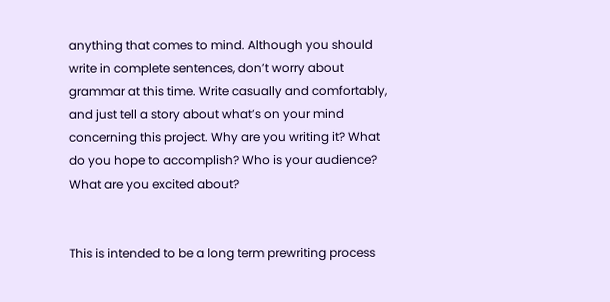anything that comes to mind. Although you should write in complete sentences, don’t worry about grammar at this time. Write casually and comfortably, and just tell a story about what’s on your mind concerning this project. Why are you writing it? What do you hope to accomplish? Who is your audience? What are you excited about?


This is intended to be a long term prewriting process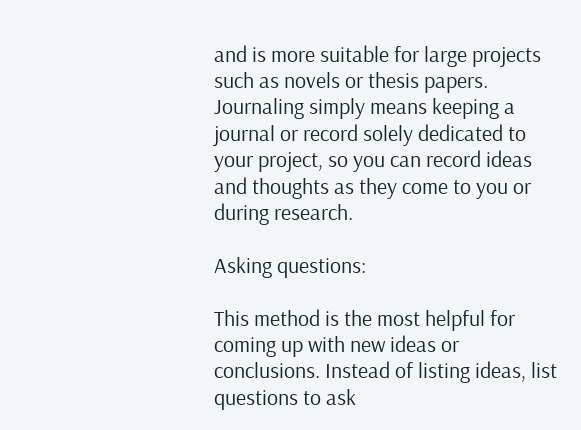and is more suitable for large projects such as novels or thesis papers. Journaling simply means keeping a journal or record solely dedicated to your project, so you can record ideas and thoughts as they come to you or during research.

Asking questions:

This method is the most helpful for coming up with new ideas or conclusions. Instead of listing ideas, list questions to ask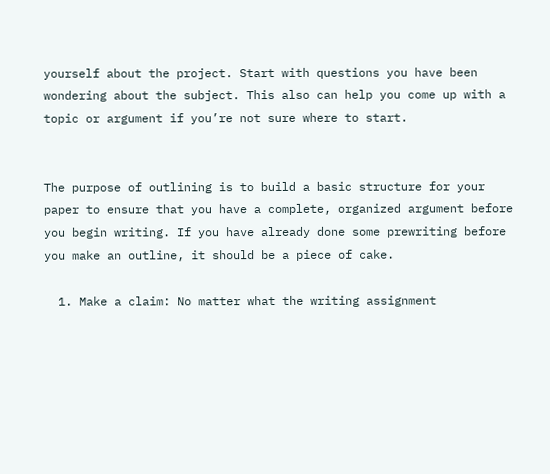yourself about the project. Start with questions you have been wondering about the subject. This also can help you come up with a topic or argument if you’re not sure where to start.


The purpose of outlining is to build a basic structure for your paper to ensure that you have a complete, organized argument before you begin writing. If you have already done some prewriting before you make an outline, it should be a piece of cake.

  1. Make a claim: No matter what the writing assignment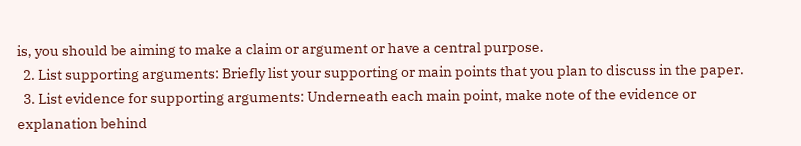is, you should be aiming to make a claim or argument or have a central purpose.
  2. List supporting arguments: Briefly list your supporting or main points that you plan to discuss in the paper.
  3. List evidence for supporting arguments: Underneath each main point, make note of the evidence or explanation behind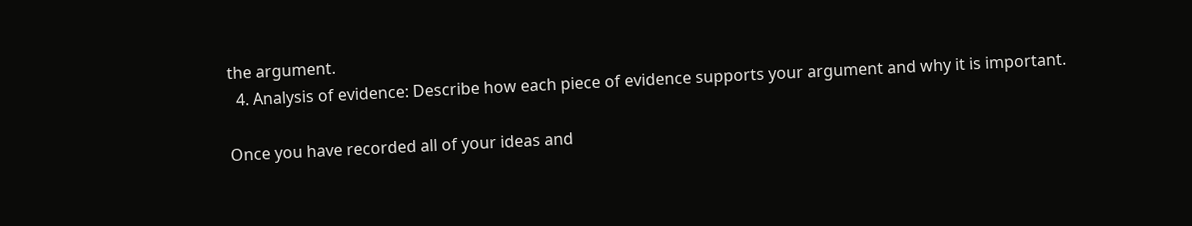the argument.
  4. Analysis of evidence: Describe how each piece of evidence supports your argument and why it is important.

Once you have recorded all of your ideas and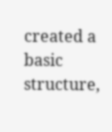created a basic structure,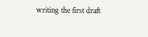writing the first draft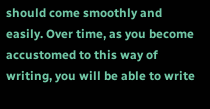should come smoothly and easily. Over time, as you become accustomed to this way of writing, you will be able to write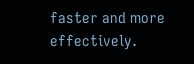faster and more effectively.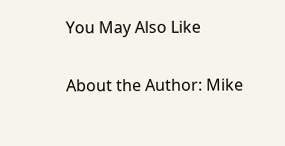You May Also Like

About the Author: Mike